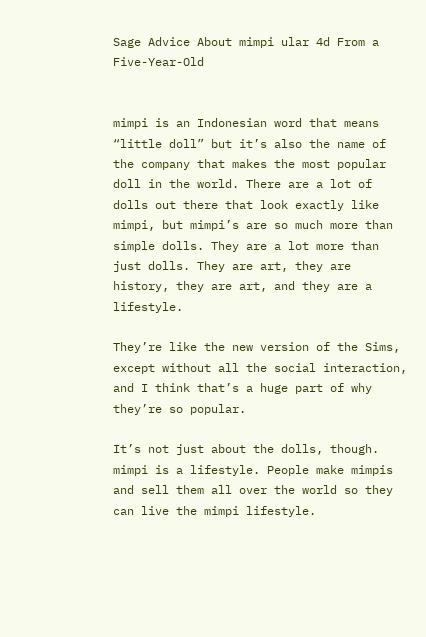Sage Advice About mimpi ular 4d From a Five-Year-Old


mimpi is an Indonesian word that means “little doll” but it’s also the name of the company that makes the most popular doll in the world. There are a lot of dolls out there that look exactly like mimpi, but mimpi’s are so much more than simple dolls. They are a lot more than just dolls. They are art, they are history, they are art, and they are a lifestyle.

They’re like the new version of the Sims, except without all the social interaction, and I think that’s a huge part of why they’re so popular.

It’s not just about the dolls, though. mimpi is a lifestyle. People make mimpis and sell them all over the world so they can live the mimpi lifestyle.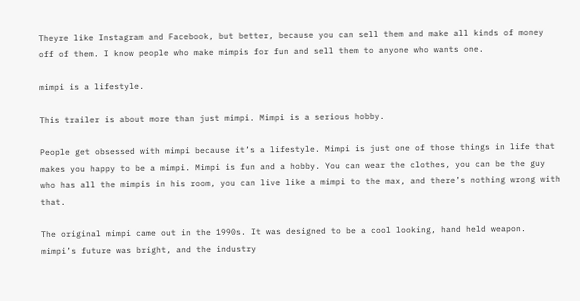Theyre like Instagram and Facebook, but better, because you can sell them and make all kinds of money off of them. I know people who make mimpis for fun and sell them to anyone who wants one.

mimpi is a lifestyle.

This trailer is about more than just mimpi. Mimpi is a serious hobby.

People get obsessed with mimpi because it’s a lifestyle. Mimpi is just one of those things in life that makes you happy to be a mimpi. Mimpi is fun and a hobby. You can wear the clothes, you can be the guy who has all the mimpis in his room, you can live like a mimpi to the max, and there’s nothing wrong with that.

The original mimpi came out in the 1990s. It was designed to be a cool looking, hand held weapon. mimpi’s future was bright, and the industry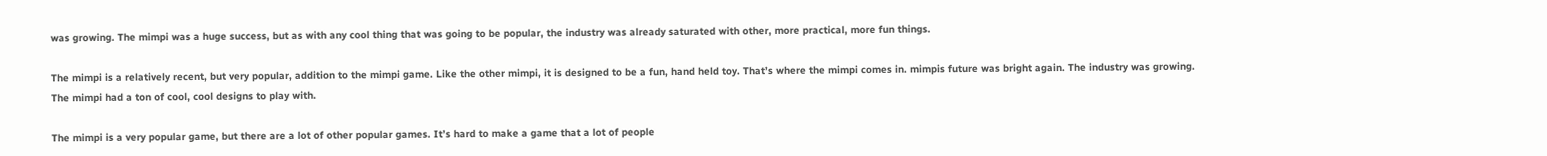was growing. The mimpi was a huge success, but as with any cool thing that was going to be popular, the industry was already saturated with other, more practical, more fun things.

The mimpi is a relatively recent, but very popular, addition to the mimpi game. Like the other mimpi, it is designed to be a fun, hand held toy. That’s where the mimpi comes in. mimpis future was bright again. The industry was growing. The mimpi had a ton of cool, cool designs to play with.

The mimpi is a very popular game, but there are a lot of other popular games. It’s hard to make a game that a lot of people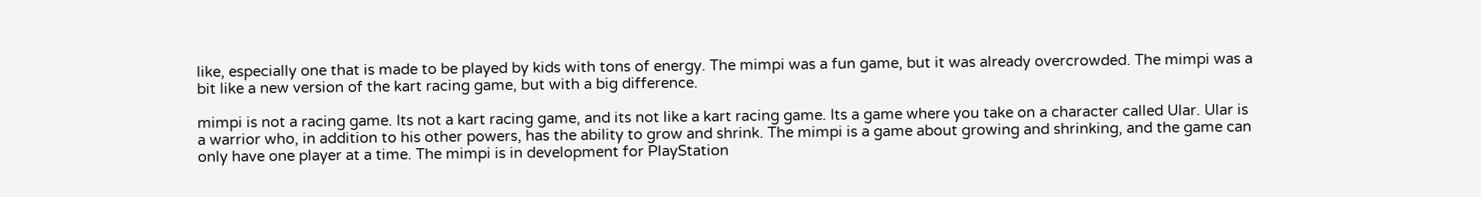like, especially one that is made to be played by kids with tons of energy. The mimpi was a fun game, but it was already overcrowded. The mimpi was a bit like a new version of the kart racing game, but with a big difference.

mimpi is not a racing game. Its not a kart racing game, and its not like a kart racing game. Its a game where you take on a character called Ular. Ular is a warrior who, in addition to his other powers, has the ability to grow and shrink. The mimpi is a game about growing and shrinking, and the game can only have one player at a time. The mimpi is in development for PlayStation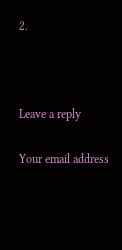2.



Leave a reply

Your email address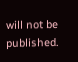will not be published.